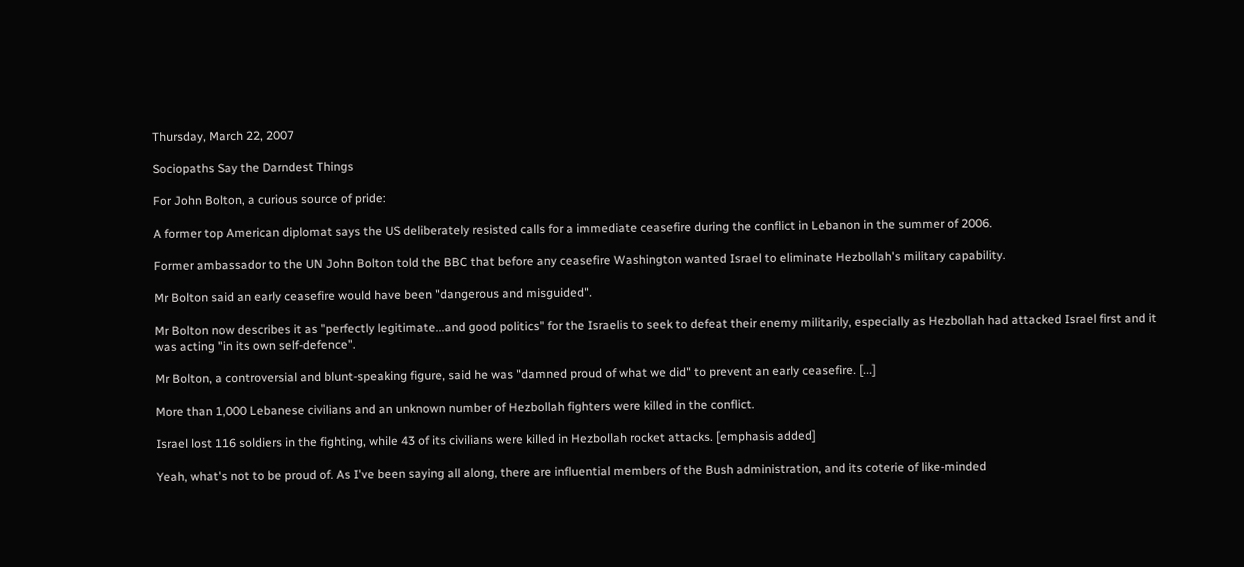Thursday, March 22, 2007

Sociopaths Say the Darndest Things

For John Bolton, a curious source of pride:

A former top American diplomat says the US deliberately resisted calls for a immediate ceasefire during the conflict in Lebanon in the summer of 2006.

Former ambassador to the UN John Bolton told the BBC that before any ceasefire Washington wanted Israel to eliminate Hezbollah's military capability.

Mr Bolton said an early ceasefire would have been "dangerous and misguided".

Mr Bolton now describes it as "perfectly legitimate...and good politics" for the Israelis to seek to defeat their enemy militarily, especially as Hezbollah had attacked Israel first and it was acting "in its own self-defence".

Mr Bolton, a controversial and blunt-speaking figure, said he was "damned proud of what we did" to prevent an early ceasefire. [...]

More than 1,000 Lebanese civilians and an unknown number of Hezbollah fighters were killed in the conflict.

Israel lost 116 soldiers in the fighting, while 43 of its civilians were killed in Hezbollah rocket attacks. [emphasis added]

Yeah, what's not to be proud of. As I've been saying all along, there are influential members of the Bush administration, and its coterie of like-minded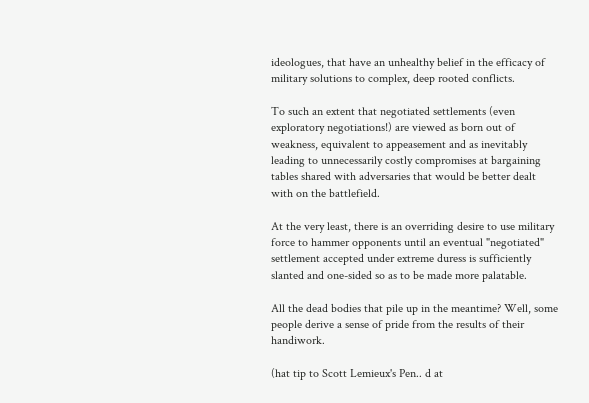ideologues, that have an unhealthy belief in the efficacy of military solutions to complex, deep rooted conflicts.

To such an extent that negotiated settlements (even exploratory negotiations!) are viewed as born out of weakness, equivalent to appeasement and as inevitably leading to unnecessarily costly compromises at bargaining tables shared with adversaries that would be better dealt with on the battlefield.

At the very least, there is an overriding desire to use military force to hammer opponents until an eventual "negotiated" settlement accepted under extreme duress is sufficiently slanted and one-sided so as to be made more palatable.

All the dead bodies that pile up in the meantime? Well, some people derive a sense of pride from the results of their handiwork.

(hat tip to Scott Lemieux's Pen.. d at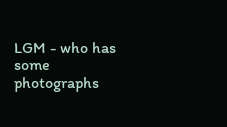LGM - who has some photographs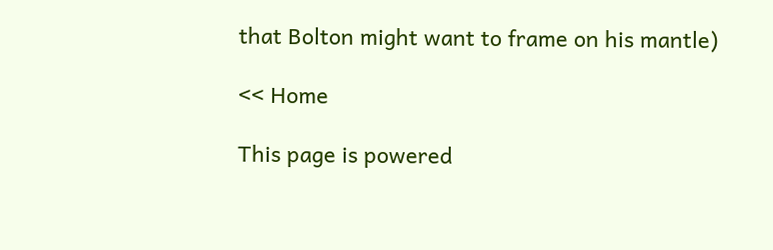that Bolton might want to frame on his mantle)

<< Home

This page is powered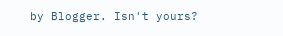by Blogger. Isn't yours?